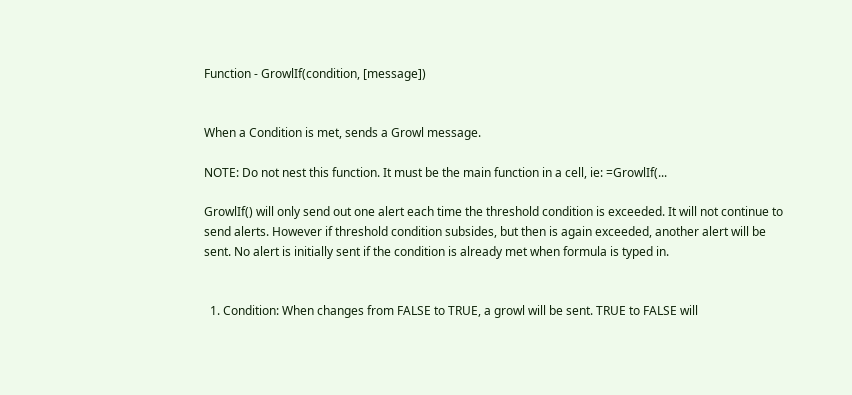Function - GrowlIf(condition, [message])


When a Condition is met, sends a Growl message.

NOTE: Do not nest this function. It must be the main function in a cell, ie: =GrowlIf(...

GrowlIf() will only send out one alert each time the threshold condition is exceeded. It will not continue to send alerts. However if threshold condition subsides, but then is again exceeded, another alert will be sent. No alert is initially sent if the condition is already met when formula is typed in.


  1. Condition: When changes from FALSE to TRUE, a growl will be sent. TRUE to FALSE will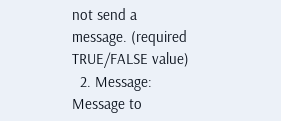not send a message. (required TRUE/FALSE value)
  2. Message: Message to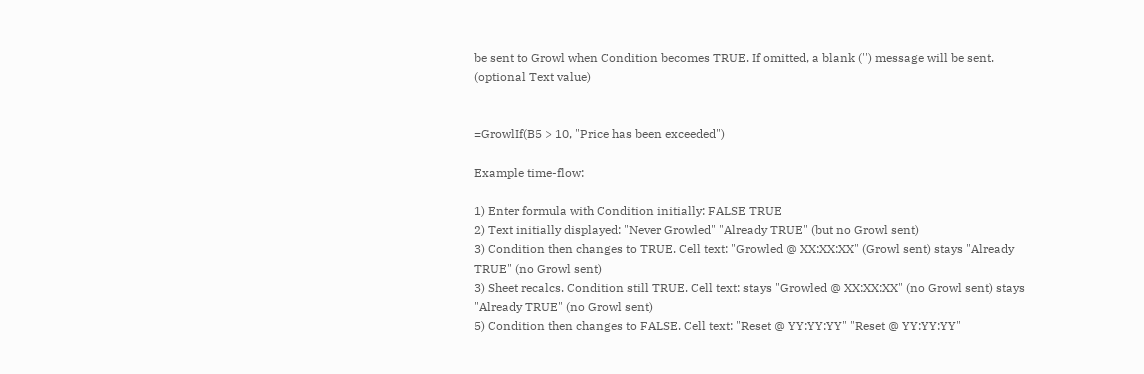be sent to Growl when Condition becomes TRUE. If omitted, a blank ('') message will be sent. (optional Text value)


=GrowlIf(B5 > 10, "Price has been exceeded")

Example time-flow:

1) Enter formula with Condition initially: FALSE TRUE
2) Text initially displayed: "Never Growled" "Already TRUE" (but no Growl sent)
3) Condition then changes to TRUE. Cell text: "Growled @ XX:XX:XX" (Growl sent) stays "Already TRUE" (no Growl sent)
3) Sheet recalcs. Condition still TRUE. Cell text: stays "Growled @ XX:XX:XX" (no Growl sent) stays "Already TRUE" (no Growl sent)
5) Condition then changes to FALSE. Cell text: "Reset @ YY:YY:YY" "Reset @ YY:YY:YY"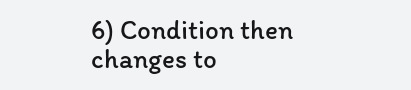6) Condition then changes to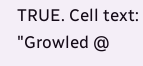TRUE. Cell text: "Growled @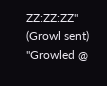ZZ:ZZ:ZZ" (Growl sent) "Growled @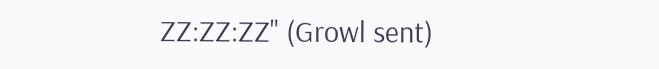ZZ:ZZ:ZZ" (Growl sent)